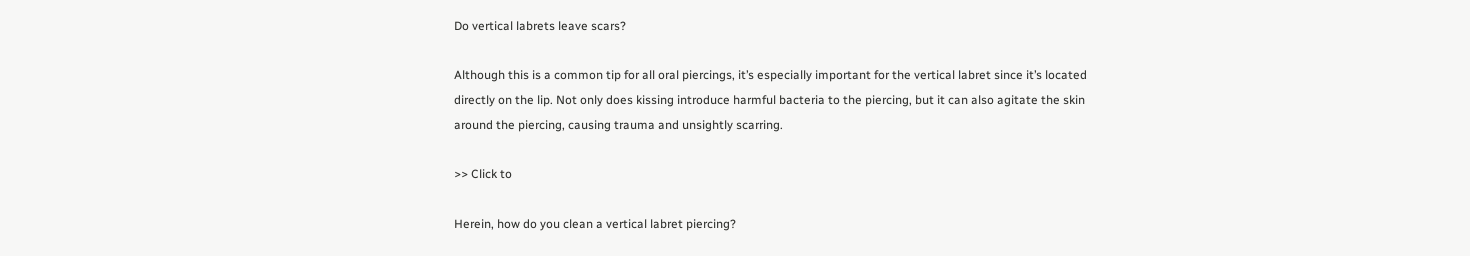Do vertical labrets leave scars?

Although this is a common tip for all oral piercings, it’s especially important for the vertical labret since it’s located directly on the lip. Not only does kissing introduce harmful bacteria to the piercing, but it can also agitate the skin around the piercing, causing trauma and unsightly scarring.

>> Click to

Herein, how do you clean a vertical labret piercing?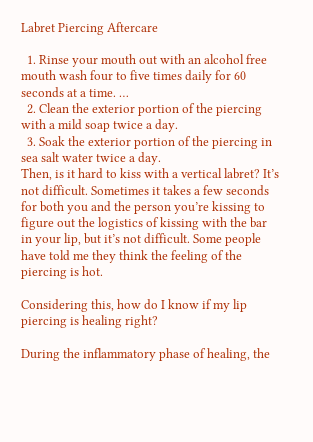Labret Piercing Aftercare

  1. Rinse your mouth out with an alcohol free mouth wash four to five times daily for 60 seconds at a time. …
  2. Clean the exterior portion of the piercing with a mild soap twice a day.
  3. Soak the exterior portion of the piercing in sea salt water twice a day.
Then, is it hard to kiss with a vertical labret? It’s not difficult. Sometimes it takes a few seconds for both you and the person you’re kissing to figure out the logistics of kissing with the bar in your lip, but it’s not difficult. Some people have told me they think the feeling of the piercing is hot.

Considering this, how do I know if my lip piercing is healing right?

During the inflammatory phase of healing, the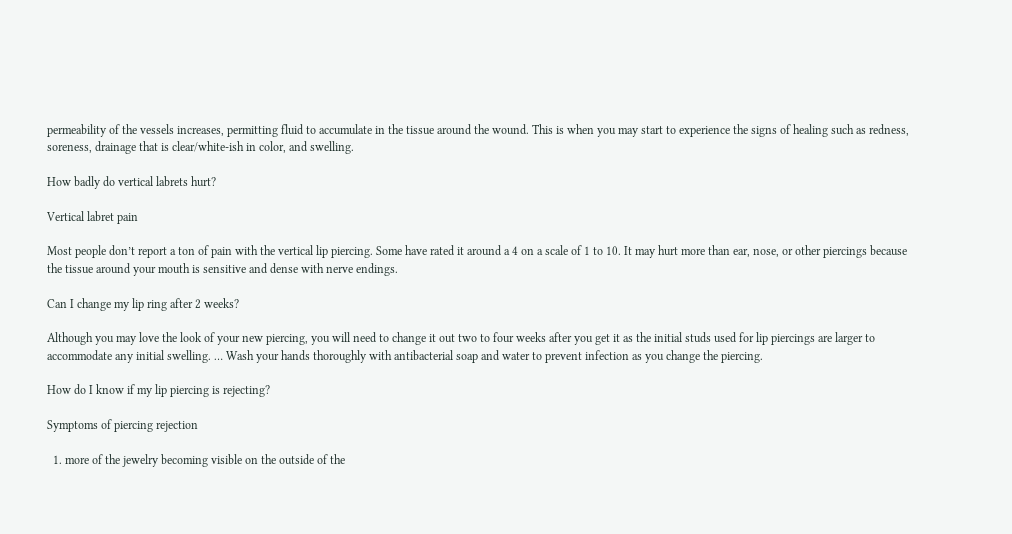permeability of the vessels increases, permitting fluid to accumulate in the tissue around the wound. This is when you may start to experience the signs of healing such as redness, soreness, drainage that is clear/white-ish in color, and swelling.

How badly do vertical labrets hurt?

Vertical labret pain

Most people don’t report a ton of pain with the vertical lip piercing. Some have rated it around a 4 on a scale of 1 to 10. It may hurt more than ear, nose, or other piercings because the tissue around your mouth is sensitive and dense with nerve endings.

Can I change my lip ring after 2 weeks?

Although you may love the look of your new piercing, you will need to change it out two to four weeks after you get it as the initial studs used for lip piercings are larger to accommodate any initial swelling. … Wash your hands thoroughly with antibacterial soap and water to prevent infection as you change the piercing.

How do I know if my lip piercing is rejecting?

Symptoms of piercing rejection

  1. more of the jewelry becoming visible on the outside of the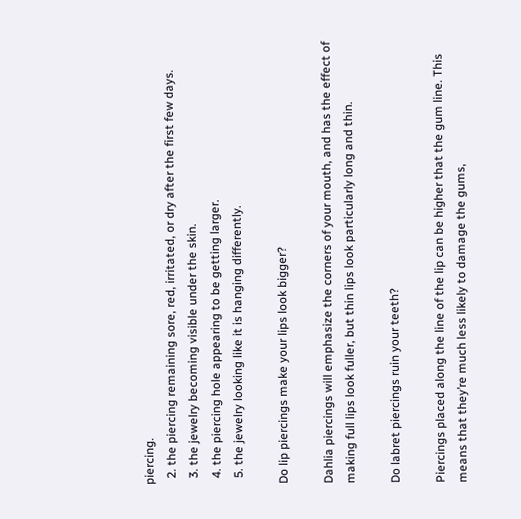piercing.
  2. the piercing remaining sore, red, irritated, or dry after the first few days.
  3. the jewelry becoming visible under the skin.
  4. the piercing hole appearing to be getting larger.
  5. the jewelry looking like it is hanging differently.

Do lip piercings make your lips look bigger?

Dahlia piercings will emphasize the corners of your mouth, and has the effect of making full lips look fuller, but thin lips look particularly long and thin.

Do labret piercings ruin your teeth?

Piercings placed along the line of the lip can be higher that the gum line. This means that they’re much less likely to damage the gums,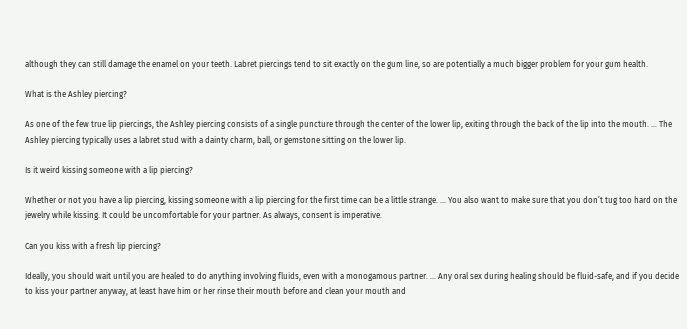although they can still damage the enamel on your teeth. Labret piercings tend to sit exactly on the gum line, so are potentially a much bigger problem for your gum health.

What is the Ashley piercing?

As one of the few true lip piercings, the Ashley piercing consists of a single puncture through the center of the lower lip, exiting through the back of the lip into the mouth. … The Ashley piercing typically uses a labret stud with a dainty charm, ball, or gemstone sitting on the lower lip.

Is it weird kissing someone with a lip piercing?

Whether or not you have a lip piercing, kissing someone with a lip piercing for the first time can be a little strange. … You also want to make sure that you don’t tug too hard on the jewelry while kissing. It could be uncomfortable for your partner. As always, consent is imperative.

Can you kiss with a fresh lip piercing?

Ideally, you should wait until you are healed to do anything involving fluids, even with a monogamous partner. … Any oral sex during healing should be fluid-safe, and if you decide to kiss your partner anyway, at least have him or her rinse their mouth before and clean your mouth and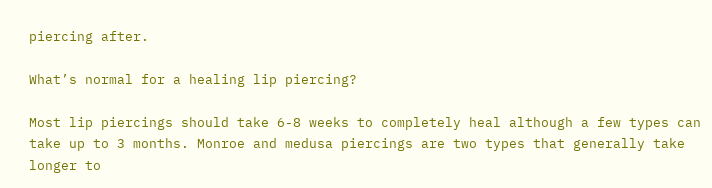piercing after.

What’s normal for a healing lip piercing?

Most lip piercings should take 6-8 weeks to completely heal although a few types can take up to 3 months. Monroe and medusa piercings are two types that generally take longer to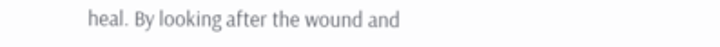heal. By looking after the wound and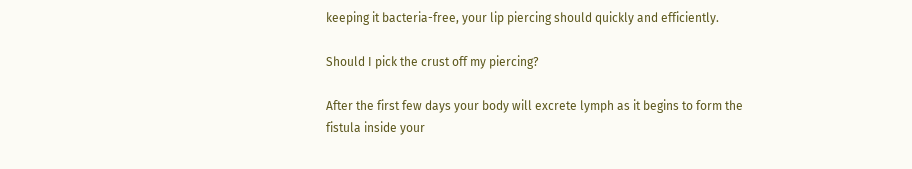keeping it bacteria-free, your lip piercing should quickly and efficiently.

Should I pick the crust off my piercing?

After the first few days your body will excrete lymph as it begins to form the fistula inside your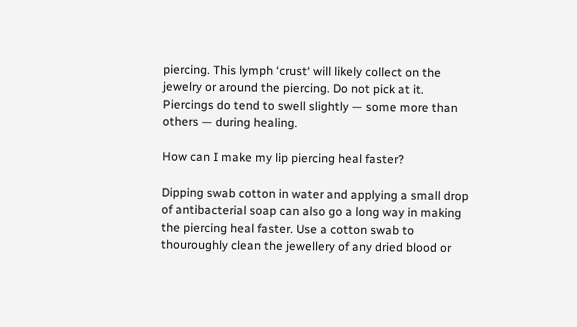piercing. This lymph ‘crust‘ will likely collect on the jewelry or around the piercing. Do not pick at it. Piercings do tend to swell slightly — some more than others — during healing.

How can I make my lip piercing heal faster?

Dipping swab cotton in water and applying a small drop of antibacterial soap can also go a long way in making the piercing heal faster. Use a cotton swab to thouroughly clean the jewellery of any dried blood or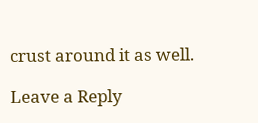crust around it as well.

Leave a Reply